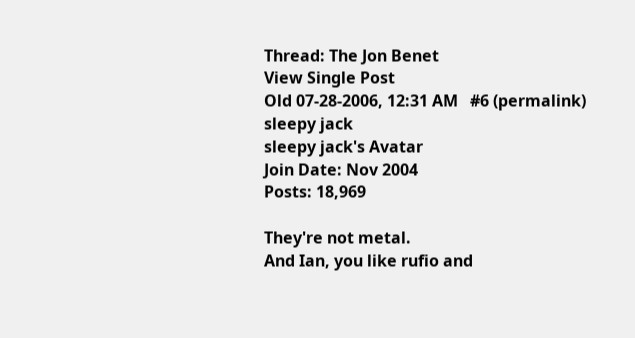Thread: The Jon Benet
View Single Post
Old 07-28-2006, 12:31 AM   #6 (permalink)
sleepy jack
sleepy jack's Avatar
Join Date: Nov 2004
Posts: 18,969

They're not metal.
And Ian, you like rufio and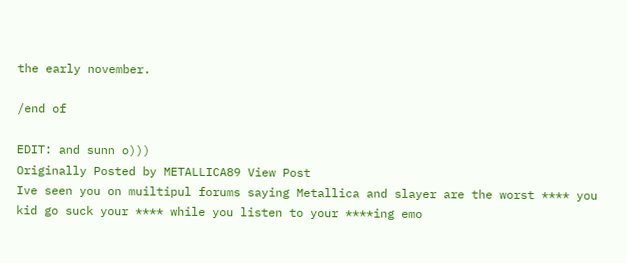the early november.

/end of

EDIT: and sunn o)))
Originally Posted by METALLICA89 View Post
Ive seen you on muiltipul forums saying Metallica and slayer are the worst **** you kid go suck your **** while you listen to your ****ing emo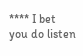**** I bet you do listen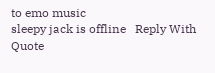to emo music
sleepy jack is offline   Reply With Quote